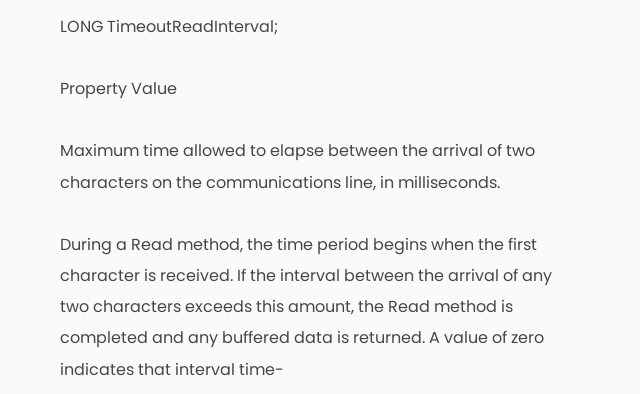LONG TimeoutReadInterval;

Property Value

Maximum time allowed to elapse between the arrival of two characters on the communications line, in milliseconds.

During a Read method, the time period begins when the first character is received. If the interval between the arrival of any two characters exceeds this amount, the Read method is completed and any buffered data is returned. A value of zero indicates that interval time-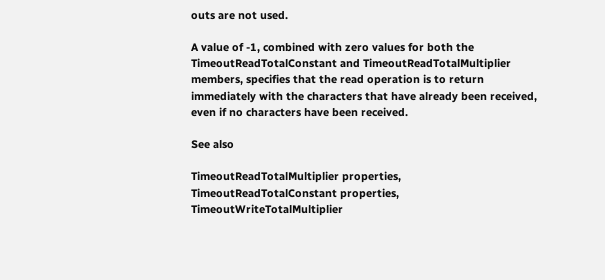outs are not used.

A value of -1, combined with zero values for both the TimeoutReadTotalConstant and TimeoutReadTotalMultiplier members, specifies that the read operation is to return immediately with the characters that have already been received, even if no characters have been received.

See also

TimeoutReadTotalMultiplier properties, TimeoutReadTotalConstant properties, TimeoutWriteTotalMultiplier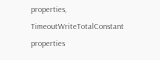properties, TimeoutWriteTotalConstant properties